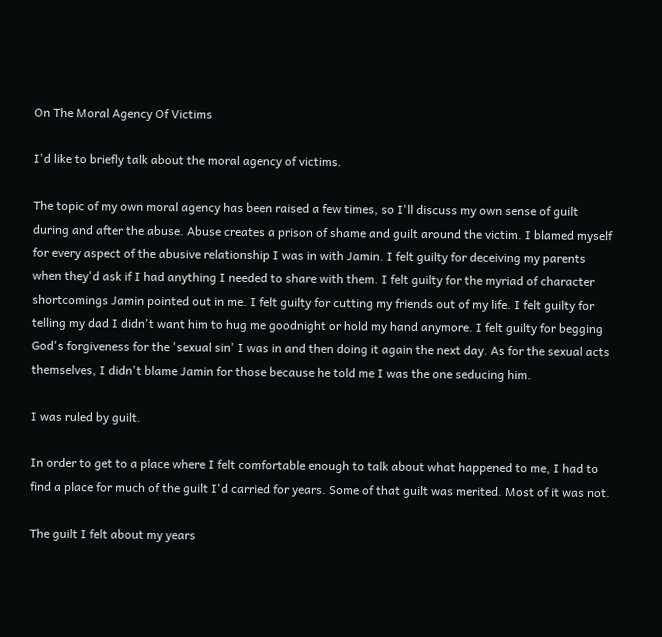On The Moral Agency Of Victims

I'd like to briefly talk about the moral agency of victims.

The topic of my own moral agency has been raised a few times, so I'll discuss my own sense of guilt during and after the abuse. Abuse creates a prison of shame and guilt around the victim. I blamed myself for every aspect of the abusive relationship I was in with Jamin. I felt guilty for deceiving my parents when they'd ask if I had anything I needed to share with them. I felt guilty for the myriad of character shortcomings Jamin pointed out in me. I felt guilty for cutting my friends out of my life. I felt guilty for telling my dad I didn't want him to hug me goodnight or hold my hand anymore. I felt guilty for begging God's forgiveness for the 'sexual sin' I was in and then doing it again the next day. As for the sexual acts themselves, I didn't blame Jamin for those because he told me I was the one seducing him.

I was ruled by guilt.

In order to get to a place where I felt comfortable enough to talk about what happened to me, I had to find a place for much of the guilt I'd carried for years. Some of that guilt was merited. Most of it was not.

The guilt I felt about my years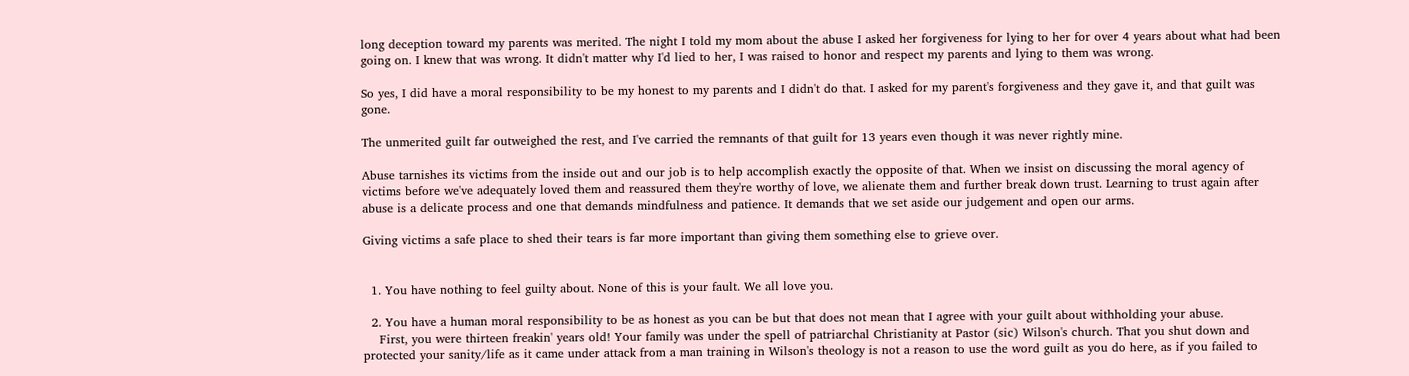long deception toward my parents was merited. The night I told my mom about the abuse I asked her forgiveness for lying to her for over 4 years about what had been going on. I knew that was wrong. It didn't matter why I'd lied to her, I was raised to honor and respect my parents and lying to them was wrong.

So yes, I did have a moral responsibility to be my honest to my parents and I didn't do that. I asked for my parent's forgiveness and they gave it, and that guilt was gone.

The unmerited guilt far outweighed the rest, and I've carried the remnants of that guilt for 13 years even though it was never rightly mine.

Abuse tarnishes its victims from the inside out and our job is to help accomplish exactly the opposite of that. When we insist on discussing the moral agency of victims before we've adequately loved them and reassured them they're worthy of love, we alienate them and further break down trust. Learning to trust again after abuse is a delicate process and one that demands mindfulness and patience. It demands that we set aside our judgement and open our arms.

Giving victims a safe place to shed their tears is far more important than giving them something else to grieve over.


  1. You have nothing to feel guilty about. None of this is your fault. We all love you.

  2. You have a human moral responsibility to be as honest as you can be but that does not mean that I agree with your guilt about withholding your abuse.
    First, you were thirteen freakin' years old! Your family was under the spell of patriarchal Christianity at Pastor (sic) Wilson's church. That you shut down and protected your sanity/life as it came under attack from a man training in Wilson's theology is not a reason to use the word guilt as you do here, as if you failed to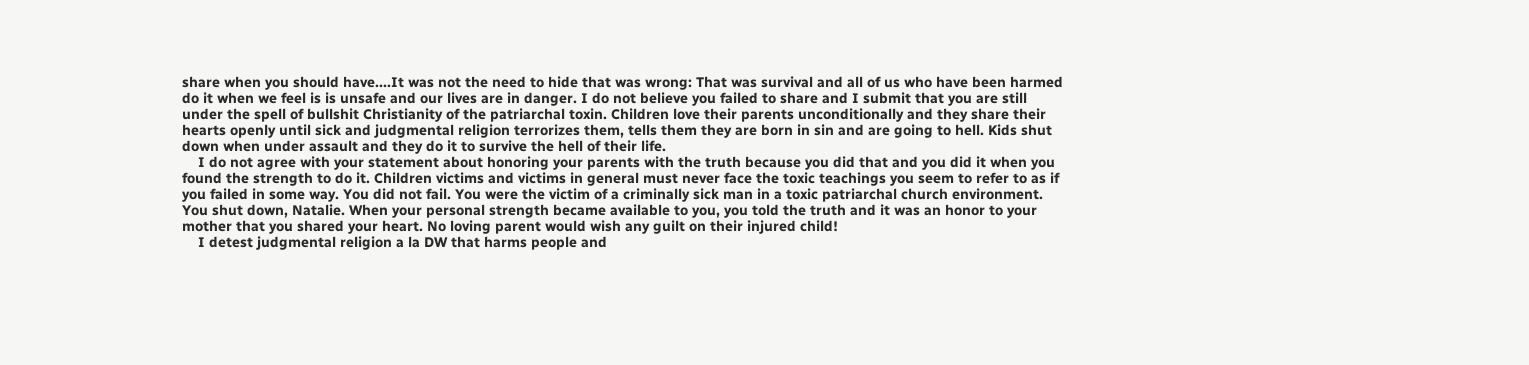share when you should have....It was not the need to hide that was wrong: That was survival and all of us who have been harmed do it when we feel is is unsafe and our lives are in danger. I do not believe you failed to share and I submit that you are still under the spell of bullshit Christianity of the patriarchal toxin. Children love their parents unconditionally and they share their hearts openly until sick and judgmental religion terrorizes them, tells them they are born in sin and are going to hell. Kids shut down when under assault and they do it to survive the hell of their life.
    I do not agree with your statement about honoring your parents with the truth because you did that and you did it when you found the strength to do it. Children victims and victims in general must never face the toxic teachings you seem to refer to as if you failed in some way. You did not fail. You were the victim of a criminally sick man in a toxic patriarchal church environment. You shut down, Natalie. When your personal strength became available to you, you told the truth and it was an honor to your mother that you shared your heart. No loving parent would wish any guilt on their injured child!
    I detest judgmental religion a la DW that harms people and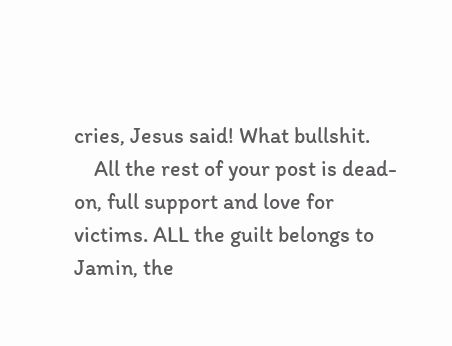cries, Jesus said! What bullshit.
    All the rest of your post is dead-on, full support and love for victims. ALL the guilt belongs to Jamin, the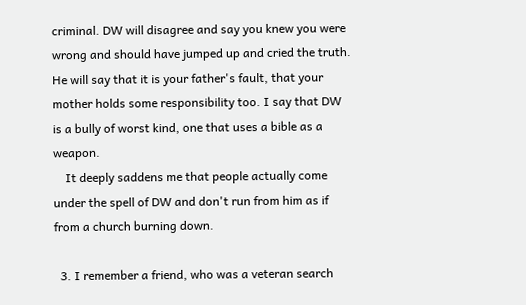criminal. DW will disagree and say you knew you were wrong and should have jumped up and cried the truth. He will say that it is your father's fault, that your mother holds some responsibility too. I say that DW is a bully of worst kind, one that uses a bible as a weapon.
    It deeply saddens me that people actually come under the spell of DW and don't run from him as if from a church burning down.

  3. I remember a friend, who was a veteran search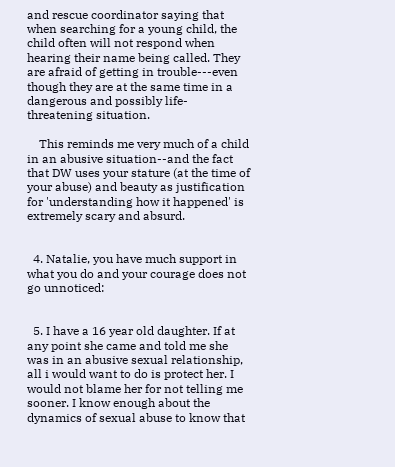and rescue coordinator saying that when searching for a young child, the child often will not respond when hearing their name being called. They are afraid of getting in trouble---even though they are at the same time in a dangerous and possibly life-threatening situation.

    This reminds me very much of a child in an abusive situation--and the fact that DW uses your stature (at the time of your abuse) and beauty as justification for 'understanding how it happened' is extremely scary and absurd.


  4. Natalie, you have much support in what you do and your courage does not go unnoticed:


  5. I have a 16 year old daughter. If at any point she came and told me she was in an abusive sexual relationship, all i would want to do is protect her. I would not blame her for not telling me sooner. I know enough about the dynamics of sexual abuse to know that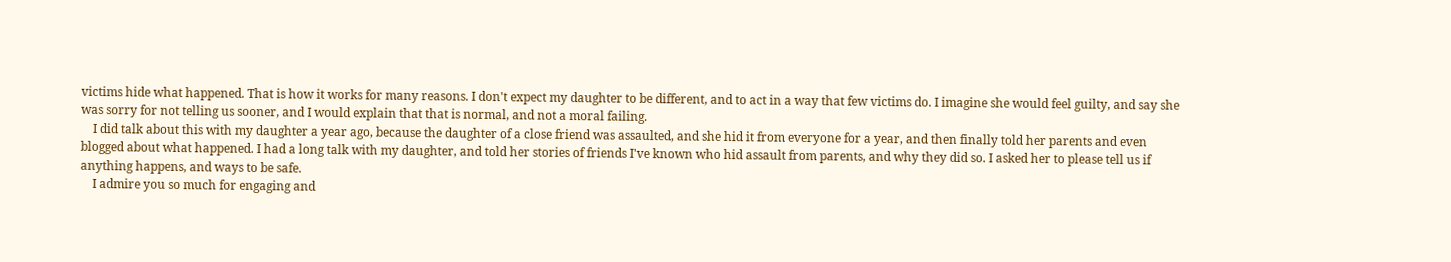victims hide what happened. That is how it works for many reasons. I don't expect my daughter to be different, and to act in a way that few victims do. I imagine she would feel guilty, and say she was sorry for not telling us sooner, and I would explain that that is normal, and not a moral failing.
    I did talk about this with my daughter a year ago, because the daughter of a close friend was assaulted, and she hid it from everyone for a year, and then finally told her parents and even blogged about what happened. I had a long talk with my daughter, and told her stories of friends I've known who hid assault from parents, and why they did so. I asked her to please tell us if anything happens, and ways to be safe.
    I admire you so much for engaging and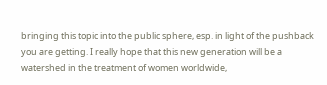bringing this topic into the public sphere, esp. in light of the pushback you are getting. I really hope that this new generation will be a watershed in the treatment of women worldwide,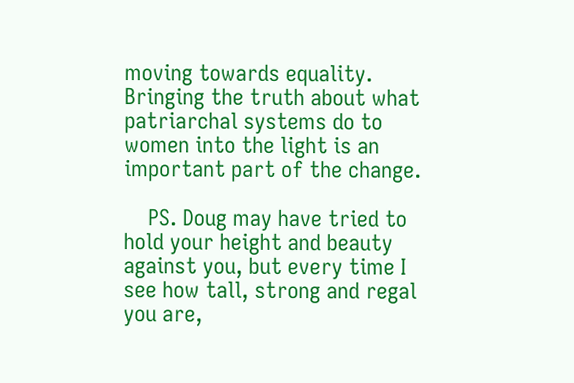moving towards equality. Bringing the truth about what patriarchal systems do to women into the light is an important part of the change.

    PS. Doug may have tried to hold your height and beauty against you, but every time I see how tall, strong and regal you are,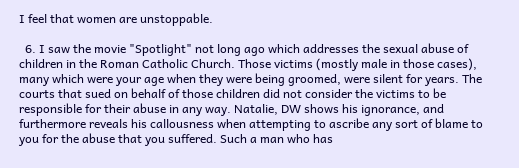I feel that women are unstoppable.

  6. I saw the movie "Spotlight" not long ago which addresses the sexual abuse of children in the Roman Catholic Church. Those victims (mostly male in those cases), many which were your age when they were being groomed, were silent for years. The courts that sued on behalf of those children did not consider the victims to be responsible for their abuse in any way. Natalie, DW shows his ignorance, and furthermore reveals his callousness when attempting to ascribe any sort of blame to you for the abuse that you suffered. Such a man who has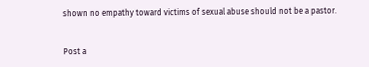shown no empathy toward victims of sexual abuse should not be a pastor.


Post a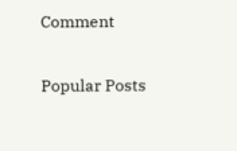Comment

Popular Posts